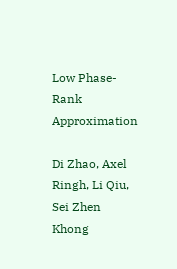Low Phase-Rank Approximation

Di Zhao, Axel Ringh, Li Qiu, Sei Zhen Khong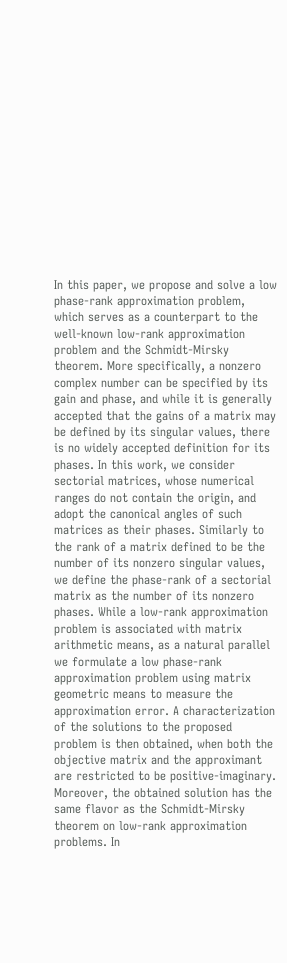In this paper, we propose and solve a low phase-rank approximation problem, which serves as a counterpart to the well-known low-rank approximation problem and the Schmidt-Mirsky theorem. More specifically, a nonzero complex number can be specified by its gain and phase, and while it is generally accepted that the gains of a matrix may be defined by its singular values, there is no widely accepted definition for its phases. In this work, we consider sectorial matrices, whose numerical ranges do not contain the origin, and adopt the canonical angles of such matrices as their phases. Similarly to the rank of a matrix defined to be the number of its nonzero singular values, we define the phase-rank of a sectorial matrix as the number of its nonzero phases. While a low-rank approximation problem is associated with matrix arithmetic means, as a natural parallel we formulate a low phase-rank approximation problem using matrix geometric means to measure the approximation error. A characterization of the solutions to the proposed problem is then obtained, when both the objective matrix and the approximant are restricted to be positive-imaginary. Moreover, the obtained solution has the same flavor as the Schmidt-Mirsky theorem on low-rank approximation problems. In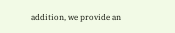addition, we provide an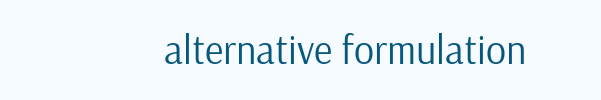alternative formulation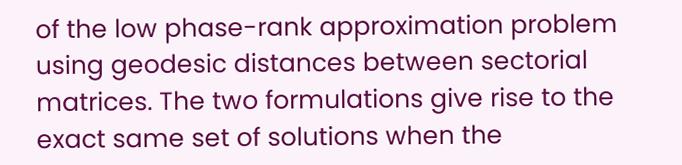of the low phase-rank approximation problem using geodesic distances between sectorial matrices. The two formulations give rise to the exact same set of solutions when the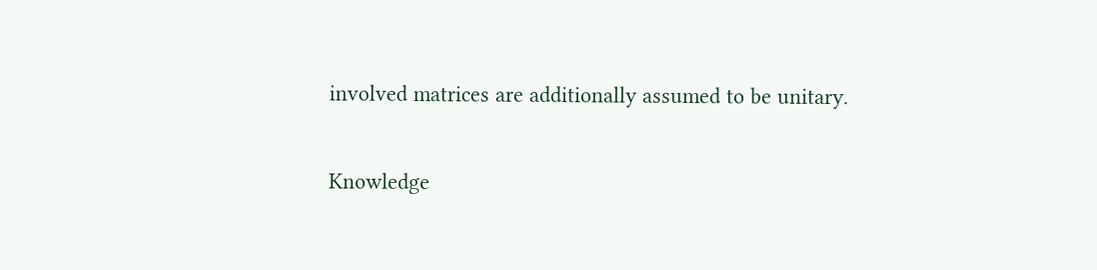involved matrices are additionally assumed to be unitary.

Knowledge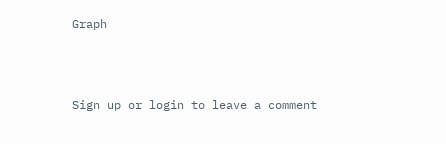Graph



Sign up or login to leave a comment